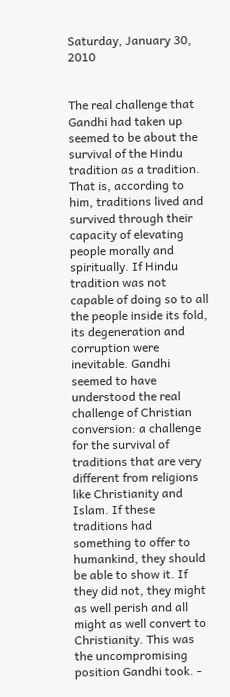Saturday, January 30, 2010


The real challenge that Gandhi had taken up seemed to be about the survival of the Hindu tradition as a tradition. That is, according to him, traditions lived and survived through their capacity of elevating people morally and spiritually. If Hindu tradition was not capable of doing so to all the people inside its fold, its degeneration and corruption were inevitable. Gandhi seemed to have understood the real challenge of Christian conversion: a challenge for the survival of traditions that are very different from religions like Christianity and Islam. If these traditions had something to offer to humankind, they should be able to show it. If they did not, they might as well perish and all might as well convert to Christianity. This was the uncompromising position Gandhi took. -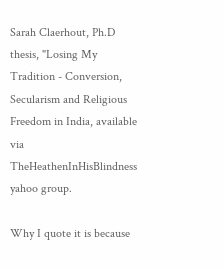Sarah Claerhout, Ph.D thesis, "Losing My Tradition - Conversion, Secularism and Religious Freedom in India, available via TheHeathenInHisBlindness yahoo group.

Why I quote it is because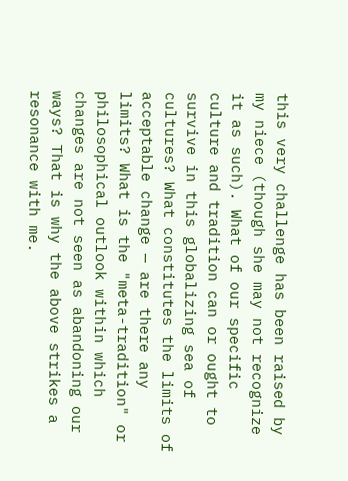this very challenge has been raised by my niece (though she may not recognize it as such). What of our specific culture and tradition can or ought to survive in this globalizing sea of cultures? What constitutes the limits of acceptable change — are there any limits? What is the "meta-tradition" or philosophical outlook within which changes are not seen as abandoning our ways? That is why the above strikes a resonance with me.